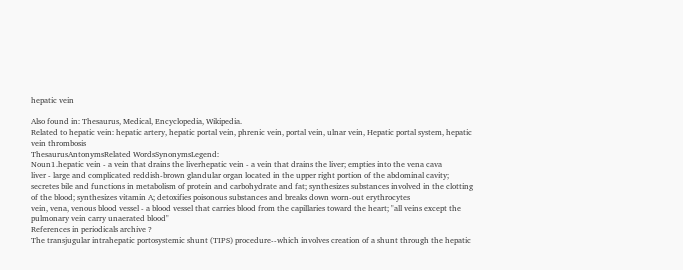hepatic vein

Also found in: Thesaurus, Medical, Encyclopedia, Wikipedia.
Related to hepatic vein: hepatic artery, hepatic portal vein, phrenic vein, portal vein, ulnar vein, Hepatic portal system, hepatic vein thrombosis
ThesaurusAntonymsRelated WordsSynonymsLegend:
Noun1.hepatic vein - a vein that drains the liverhepatic vein - a vein that drains the liver; empties into the vena cava
liver - large and complicated reddish-brown glandular organ located in the upper right portion of the abdominal cavity; secretes bile and functions in metabolism of protein and carbohydrate and fat; synthesizes substances involved in the clotting of the blood; synthesizes vitamin A; detoxifies poisonous substances and breaks down worn-out erythrocytes
vein, vena, venous blood vessel - a blood vessel that carries blood from the capillaries toward the heart; "all veins except the pulmonary vein carry unaerated blood"
References in periodicals archive ?
The transjugular intrahepatic portosystemic shunt (TIPS) procedure--which involves creation of a shunt through the hepatic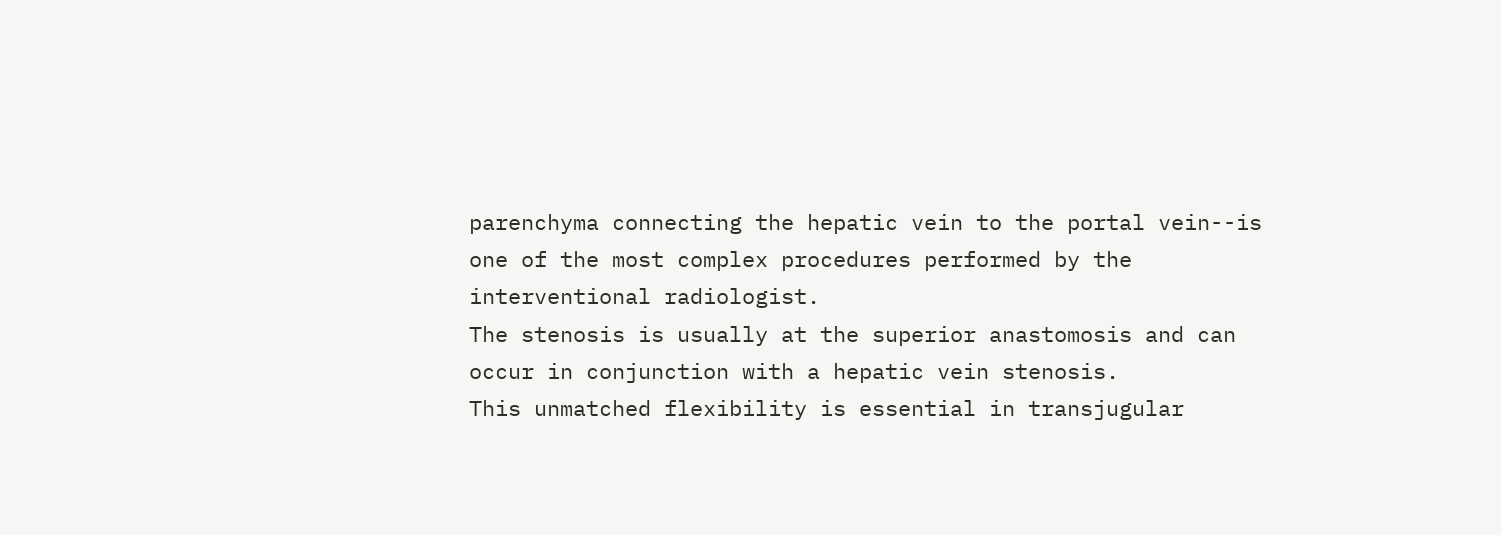parenchyma connecting the hepatic vein to the portal vein--is one of the most complex procedures performed by the interventional radiologist.
The stenosis is usually at the superior anastomosis and can occur in conjunction with a hepatic vein stenosis.
This unmatched flexibility is essential in transjugular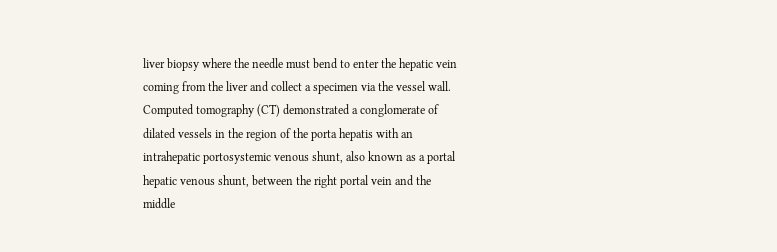liver biopsy where the needle must bend to enter the hepatic vein coming from the liver and collect a specimen via the vessel wall.
Computed tomography (CT) demonstrated a conglomerate of dilated vessels in the region of the porta hepatis with an intrahepatic portosystemic venous shunt, also known as a portal hepatic venous shunt, between the right portal vein and the middle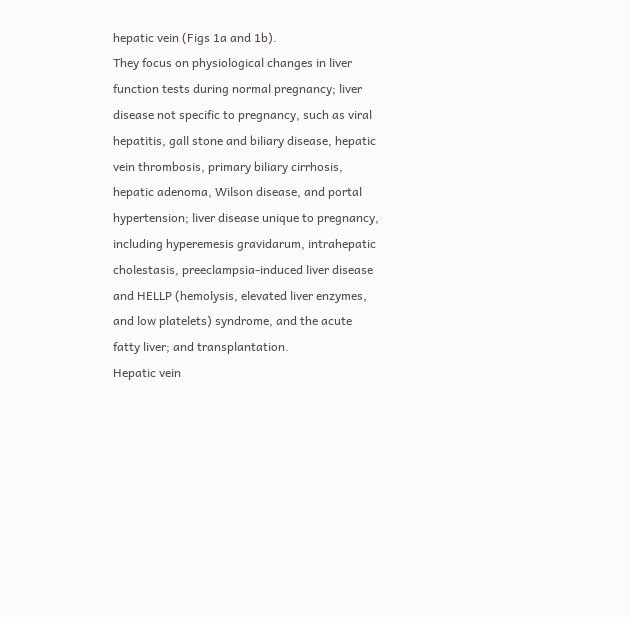hepatic vein (Figs 1a and 1b).
They focus on physiological changes in liver function tests during normal pregnancy; liver disease not specific to pregnancy, such as viral hepatitis, gall stone and biliary disease, hepatic vein thrombosis, primary biliary cirrhosis, hepatic adenoma, Wilson disease, and portal hypertension; liver disease unique to pregnancy, including hyperemesis gravidarum, intrahepatic cholestasis, preeclampsia-induced liver disease and HELLP (hemolysis, elevated liver enzymes, and low platelets) syndrome, and the acute fatty liver; and transplantation.
Hepatic vein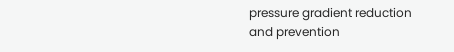pressure gradient reduction and prevention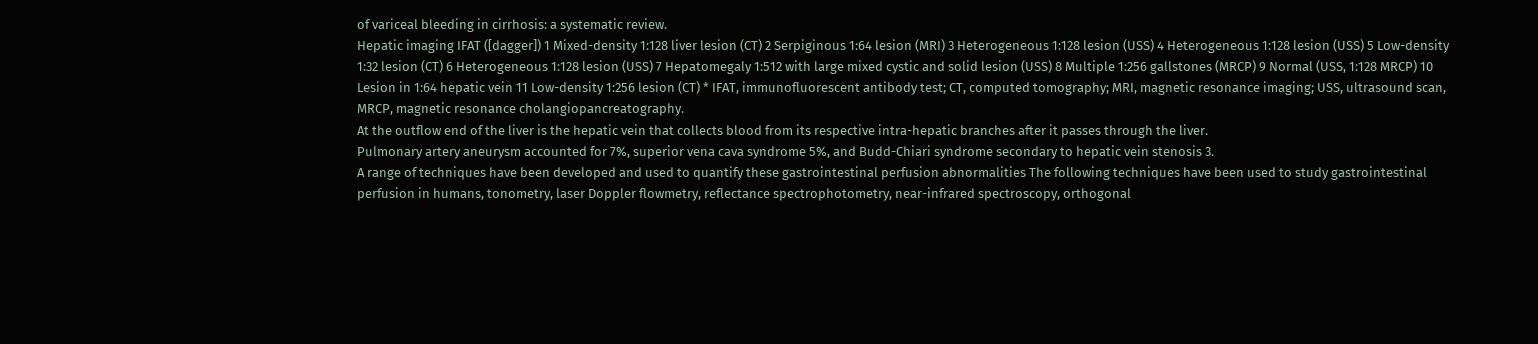of variceal bleeding in cirrhosis: a systematic review.
Hepatic imaging IFAT ([dagger]) 1 Mixed-density 1:128 liver lesion (CT) 2 Serpiginous 1:64 lesion (MRI) 3 Heterogeneous 1:128 lesion (USS) 4 Heterogeneous 1:128 lesion (USS) 5 Low-density 1:32 lesion (CT) 6 Heterogeneous 1:128 lesion (USS) 7 Hepatomegaly 1:512 with large mixed cystic and solid lesion (USS) 8 Multiple 1:256 gallstones (MRCP) 9 Normal (USS, 1:128 MRCP) 10 Lesion in 1:64 hepatic vein 11 Low-density 1:256 lesion (CT) * IFAT, immunofluorescent antibody test; CT, computed tomography; MRI, magnetic resonance imaging; USS, ultrasound scan, MRCP, magnetic resonance cholangiopancreatography.
At the outflow end of the liver is the hepatic vein that collects blood from its respective intra-hepatic branches after it passes through the liver.
Pulmonary artery aneurysm accounted for 7%, superior vena cava syndrome 5%, and Budd-Chiari syndrome secondary to hepatic vein stenosis 3.
A range of techniques have been developed and used to quantify these gastrointestinal perfusion abnormalities The following techniques have been used to study gastrointestinal perfusion in humans, tonometry, laser Doppler flowmetry, reflectance spectrophotometry, near-infrared spectroscopy, orthogonal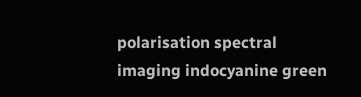polarisation spectral imaging indocyanine green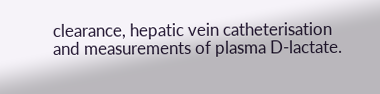clearance, hepatic vein catheterisation and measurements of plasma D-lactate.